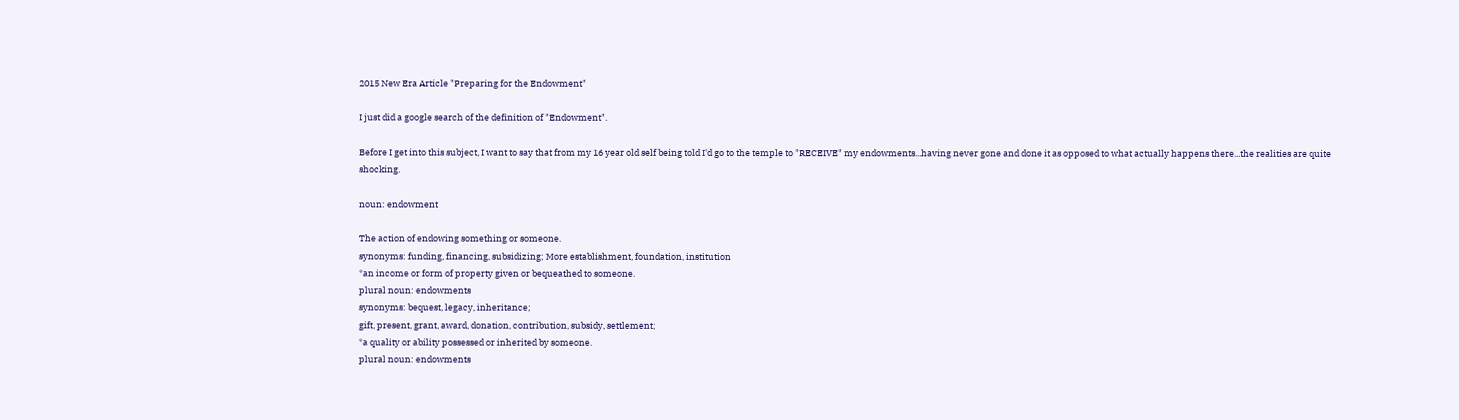2015 New Era Article "Preparing for the Endowment"

I just did a google search of the definition of "Endowment".

Before I get into this subject, I want to say that from my 16 year old self being told I'd go to the temple to "RECEIVE" my endowments...having never gone and done it as opposed to what actually happens there...the realities are quite shocking.

noun: endowment

The action of endowing something or someone.
synonyms: funding, financing, subsidizing; More establishment, foundation, institution
*an income or form of property given or bequeathed to someone.
plural noun: endowments
synonyms: bequest, legacy, inheritance;
gift, present, grant, award, donation, contribution, subsidy, settlement;
*a quality or ability possessed or inherited by someone.
plural noun: endowments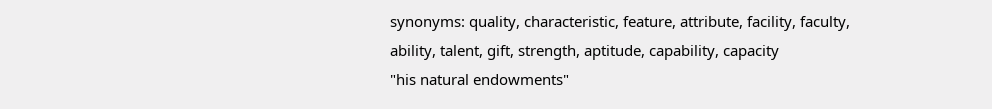synonyms: quality, characteristic, feature, attribute, facility, faculty, ability, talent, gift, strength, aptitude, capability, capacity
"his natural endowments"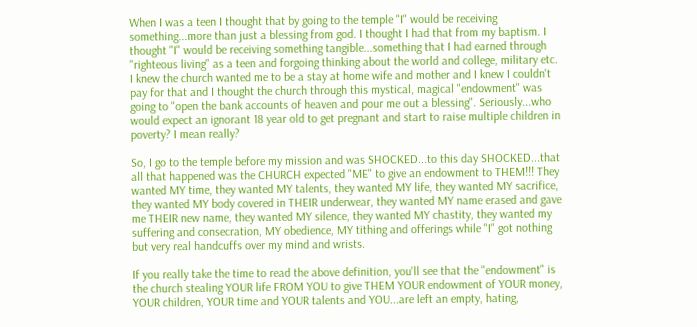When I was a teen I thought that by going to the temple "I" would be receiving something...more than just a blessing from god. I thought I had that from my baptism. I thought "I" would be receiving something tangible...something that I had earned through "righteous living" as a teen and forgoing thinking about the world and college, military etc. I knew the church wanted me to be a stay at home wife and mother and I knew I couldn't pay for that and I thought the church through this mystical, magical "endowment" was going to "open the bank accounts of heaven and pour me out a blessing". Seriously...who would expect an ignorant 18 year old to get pregnant and start to raise multiple children in poverty? I mean really?

So, I go to the temple before my mission and was SHOCKED...to this day SHOCKED...that all that happened was the CHURCH expected "ME" to give an endowment to THEM!!! They wanted MY time, they wanted MY talents, they wanted MY life, they wanted MY sacrifice, they wanted MY body covered in THEIR underwear, they wanted MY name erased and gave me THEIR new name, they wanted MY silence, they wanted MY chastity, they wanted my suffering and consecration, MY obedience, MY tithing and offerings while "I" got nothing but very real handcuffs over my mind and wrists.

If you really take the time to read the above definition, you'll see that the "endowment" is the church stealing YOUR life FROM YOU to give THEM YOUR endowment of YOUR money, YOUR children, YOUR time and YOUR talents and YOU...are left an empty, hating,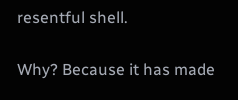resentful shell.

Why? Because it has made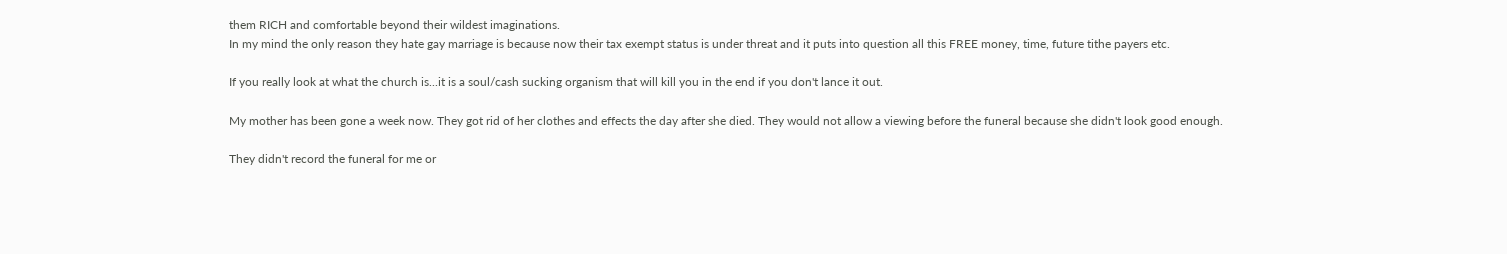them RICH and comfortable beyond their wildest imaginations.
In my mind the only reason they hate gay marriage is because now their tax exempt status is under threat and it puts into question all this FREE money, time, future tithe payers etc.

If you really look at what the church is...it is a soul/cash sucking organism that will kill you in the end if you don't lance it out.

My mother has been gone a week now. They got rid of her clothes and effects the day after she died. They would not allow a viewing before the funeral because she didn't look good enough.

They didn't record the funeral for me or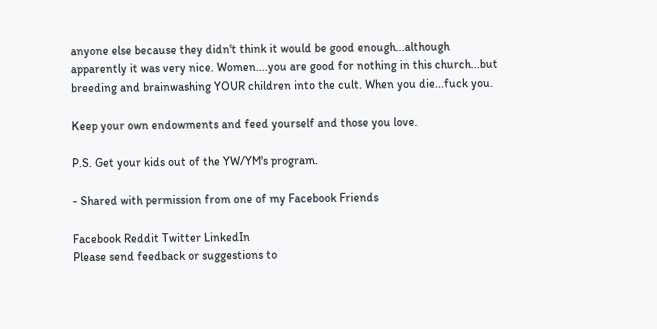anyone else because they didn't think it would be good enough...although apparently it was very nice. Women....you are good for nothing in this church...but breeding and brainwashing YOUR children into the cult. When you die...fuck you.

Keep your own endowments and feed yourself and those you love.

P.S. Get your kids out of the YW/YM's program.

- Shared with permission from one of my Facebook Friends

Facebook Reddit Twitter LinkedIn
Please send feedback or suggestions to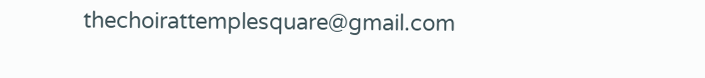thechoirattemplesquare@gmail.com